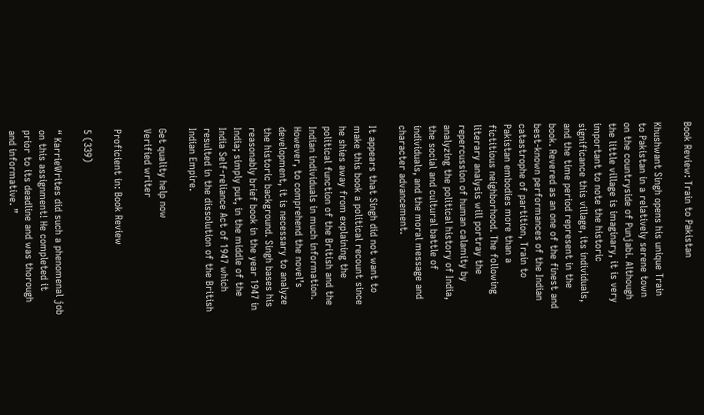Book Review: Train to Pakistan

Khushwant Singh opens his unique Train to Pakistan in a relatively serene town on the countryside of Punjabi. Although the little village is imaginary, it is very important to note the historic significance this village, its individuals, and the time period represent in the book. Revered as an one of the finest and best-known performances of the Indian catastrophe of partition, Train to Pakistan embodies more than a fictitious neighborhood. The following literary analysis will portray the repercussion of human calamity by analyzing the political history of India, the social and cultural battle of individuals, and the moral message and character advancement.

It appears that Singh did not want to make this book a political recount since he shies away from explaining the political function of the British and the Indian individuals in much information. However, to comprehend the novel’s development, it is necessary to analyze the historic background. Singh bases his reasonably brief book in the year 1947 in India; simply put, in the middle of the India Self-reliance Act of 1947 which resulted in the dissolution of the British Indian Empire.

Get quality help now
Verified writer

Proficient in: Book Review

5 (339)

“ KarrieWrites did such a phenomenal job on this assignment! He completed it prior to its deadline and was thorough and informative. ”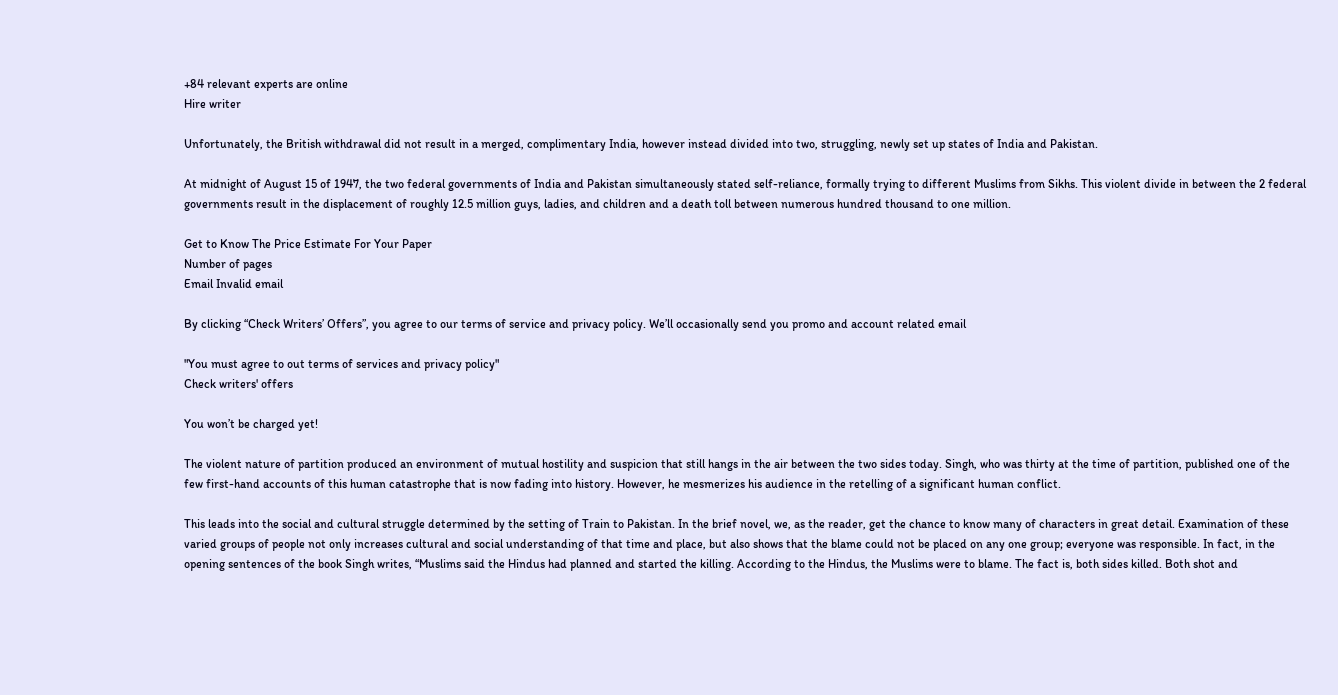+84 relevant experts are online
Hire writer

Unfortunately, the British withdrawal did not result in a merged, complimentary India, however instead divided into two, struggling, newly set up states of India and Pakistan.

At midnight of August 15 of 1947, the two federal governments of India and Pakistan simultaneously stated self-reliance, formally trying to different Muslims from Sikhs. This violent divide in between the 2 federal governments result in the displacement of roughly 12.5 million guys, ladies, and children and a death toll between numerous hundred thousand to one million.

Get to Know The Price Estimate For Your Paper
Number of pages
Email Invalid email

By clicking “Check Writers’ Offers”, you agree to our terms of service and privacy policy. We’ll occasionally send you promo and account related email

"You must agree to out terms of services and privacy policy"
Check writers' offers

You won’t be charged yet!

The violent nature of partition produced an environment of mutual hostility and suspicion that still hangs in the air between the two sides today. Singh, who was thirty at the time of partition, published one of the few first-hand accounts of this human catastrophe that is now fading into history. However, he mesmerizes his audience in the retelling of a significant human conflict.

This leads into the social and cultural struggle determined by the setting of Train to Pakistan. In the brief novel, we, as the reader, get the chance to know many of characters in great detail. Examination of these varied groups of people not only increases cultural and social understanding of that time and place, but also shows that the blame could not be placed on any one group; everyone was responsible. In fact, in the opening sentences of the book Singh writes, “Muslims said the Hindus had planned and started the killing. According to the Hindus, the Muslims were to blame. The fact is, both sides killed. Both shot and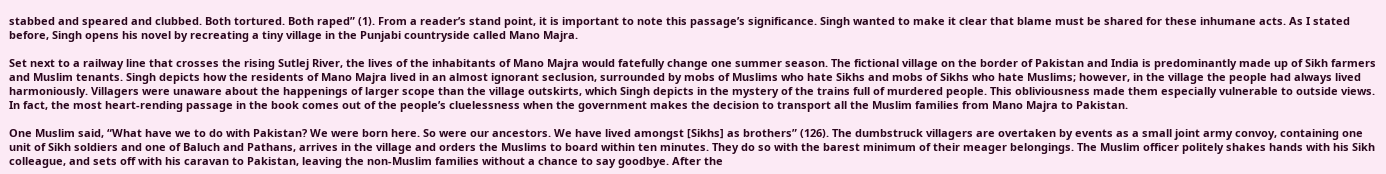stabbed and speared and clubbed. Both tortured. Both raped” (1). From a reader’s stand point, it is important to note this passage’s significance. Singh wanted to make it clear that blame must be shared for these inhumane acts. As I stated before, Singh opens his novel by recreating a tiny village in the Punjabi countryside called Mano Majra.

Set next to a railway line that crosses the rising Sutlej River, the lives of the inhabitants of Mano Majra would fatefully change one summer season. The fictional village on the border of Pakistan and India is predominantly made up of Sikh farmers and Muslim tenants. Singh depicts how the residents of Mano Majra lived in an almost ignorant seclusion, surrounded by mobs of Muslims who hate Sikhs and mobs of Sikhs who hate Muslims; however, in the village the people had always lived harmoniously. Villagers were unaware about the happenings of larger scope than the village outskirts, which Singh depicts in the mystery of the trains full of murdered people. This obliviousness made them especially vulnerable to outside views. In fact, the most heart-rending passage in the book comes out of the people’s cluelessness when the government makes the decision to transport all the Muslim families from Mano Majra to Pakistan.

One Muslim said, “What have we to do with Pakistan? We were born here. So were our ancestors. We have lived amongst [Sikhs] as brothers” (126). The dumbstruck villagers are overtaken by events as a small joint army convoy, containing one unit of Sikh soldiers and one of Baluch and Pathans, arrives in the village and orders the Muslims to board within ten minutes. They do so with the barest minimum of their meager belongings. The Muslim officer politely shakes hands with his Sikh colleague, and sets off with his caravan to Pakistan, leaving the non-Muslim families without a chance to say goodbye. After the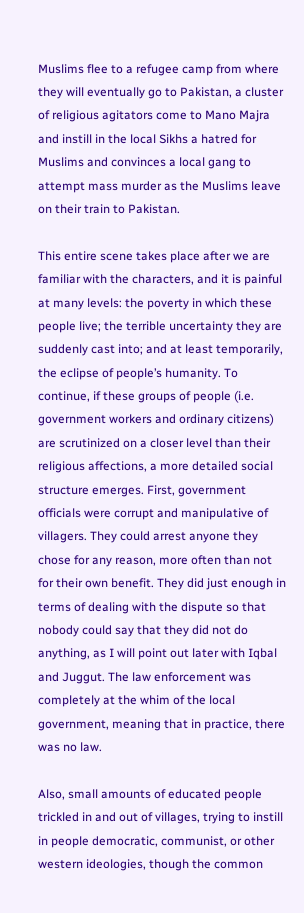Muslims flee to a refugee camp from where they will eventually go to Pakistan, a cluster of religious agitators come to Mano Majra and instill in the local Sikhs a hatred for Muslims and convinces a local gang to attempt mass murder as the Muslims leave on their train to Pakistan.

This entire scene takes place after we are familiar with the characters, and it is painful at many levels: the poverty in which these people live; the terrible uncertainty they are suddenly cast into; and at least temporarily, the eclipse of people’s humanity. To continue, if these groups of people (i.e. government workers and ordinary citizens) are scrutinized on a closer level than their religious affections, a more detailed social structure emerges. First, government officials were corrupt and manipulative of villagers. They could arrest anyone they chose for any reason, more often than not for their own benefit. They did just enough in terms of dealing with the dispute so that nobody could say that they did not do anything, as I will point out later with Iqbal and Juggut. The law enforcement was completely at the whim of the local government, meaning that in practice, there was no law.

Also, small amounts of educated people trickled in and out of villages, trying to instill in people democratic, communist, or other western ideologies, though the common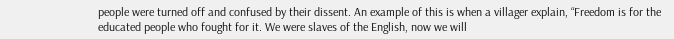people were turned off and confused by their dissent. An example of this is when a villager explain, “Freedom is for the educated people who fought for it. We were slaves of the English, now we will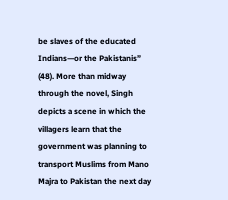be slaves of the educated Indians—or the Pakistanis” (48). More than midway through the novel, Singh depicts a scene in which the villagers learn that the government was planning to transport Muslims from Mano Majra to Pakistan the next day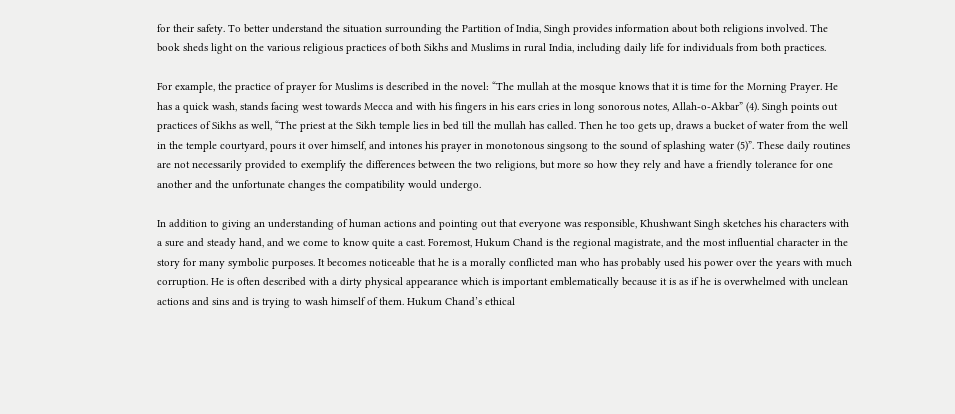for their safety. To better understand the situation surrounding the Partition of India, Singh provides information about both religions involved. The book sheds light on the various religious practices of both Sikhs and Muslims in rural India, including daily life for individuals from both practices.

For example, the practice of prayer for Muslims is described in the novel: “The mullah at the mosque knows that it is time for the Morning Prayer. He has a quick wash, stands facing west towards Mecca and with his fingers in his ears cries in long sonorous notes, Allah-o-Akbar” (4). Singh points out practices of Sikhs as well, “The priest at the Sikh temple lies in bed till the mullah has called. Then he too gets up, draws a bucket of water from the well in the temple courtyard, pours it over himself, and intones his prayer in monotonous singsong to the sound of splashing water (5)”. These daily routines are not necessarily provided to exemplify the differences between the two religions, but more so how they rely and have a friendly tolerance for one another and the unfortunate changes the compatibility would undergo.

In addition to giving an understanding of human actions and pointing out that everyone was responsible, Khushwant Singh sketches his characters with a sure and steady hand, and we come to know quite a cast. Foremost, Hukum Chand is the regional magistrate, and the most influential character in the story for many symbolic purposes. It becomes noticeable that he is a morally conflicted man who has probably used his power over the years with much corruption. He is often described with a dirty physical appearance which is important emblematically because it is as if he is overwhelmed with unclean actions and sins and is trying to wash himself of them. Hukum Chand’s ethical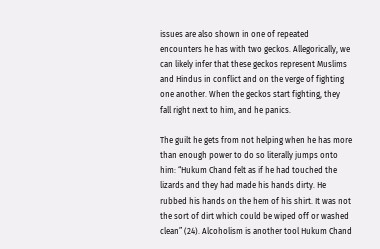issues are also shown in one of repeated encounters he has with two geckos. Allegorically, we can likely infer that these geckos represent Muslims and Hindus in conflict and on the verge of fighting one another. When the geckos start fighting, they fall right next to him, and he panics.

The guilt he gets from not helping when he has more than enough power to do so literally jumps onto him: “Hukum Chand felt as if he had touched the lizards and they had made his hands dirty. He rubbed his hands on the hem of his shirt. It was not the sort of dirt which could be wiped off or washed clean” (24). Alcoholism is another tool Hukum Chand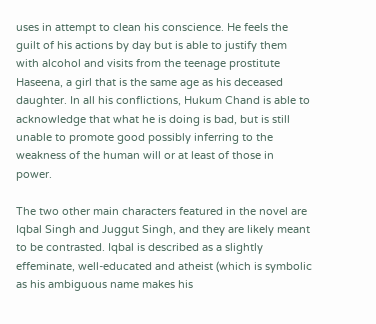uses in attempt to clean his conscience. He feels the guilt of his actions by day but is able to justify them with alcohol and visits from the teenage prostitute Haseena, a girl that is the same age as his deceased daughter. In all his conflictions, Hukum Chand is able to acknowledge that what he is doing is bad, but is still unable to promote good possibly inferring to the weakness of the human will or at least of those in power.

The two other main characters featured in the novel are Iqbal Singh and Juggut Singh, and they are likely meant to be contrasted. Iqbal is described as a slightly effeminate, well-educated and atheist (which is symbolic as his ambiguous name makes his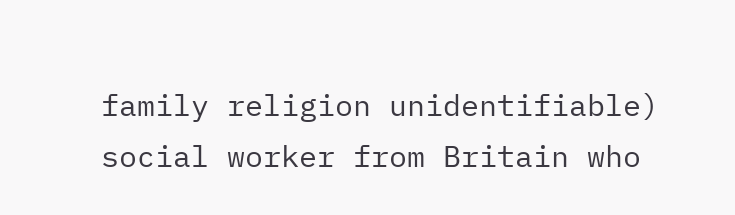family religion unidentifiable) social worker from Britain who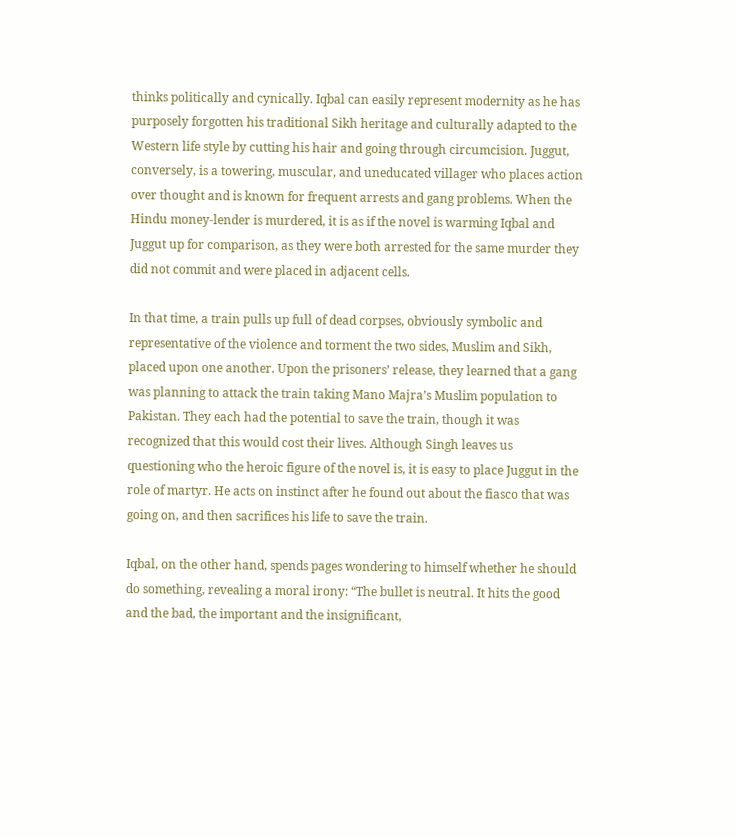thinks politically and cynically. Iqbal can easily represent modernity as he has purposely forgotten his traditional Sikh heritage and culturally adapted to the Western life style by cutting his hair and going through circumcision. Juggut, conversely, is a towering, muscular, and uneducated villager who places action over thought and is known for frequent arrests and gang problems. When the Hindu money-lender is murdered, it is as if the novel is warming Iqbal and Juggut up for comparison, as they were both arrested for the same murder they did not commit and were placed in adjacent cells.

In that time, a train pulls up full of dead corpses, obviously symbolic and representative of the violence and torment the two sides, Muslim and Sikh, placed upon one another. Upon the prisoners’ release, they learned that a gang was planning to attack the train taking Mano Majra’s Muslim population to Pakistan. They each had the potential to save the train, though it was recognized that this would cost their lives. Although Singh leaves us questioning who the heroic figure of the novel is, it is easy to place Juggut in the role of martyr. He acts on instinct after he found out about the fiasco that was going on, and then sacrifices his life to save the train.

Iqbal, on the other hand, spends pages wondering to himself whether he should do something, revealing a moral irony: “The bullet is neutral. It hits the good and the bad, the important and the insignificant,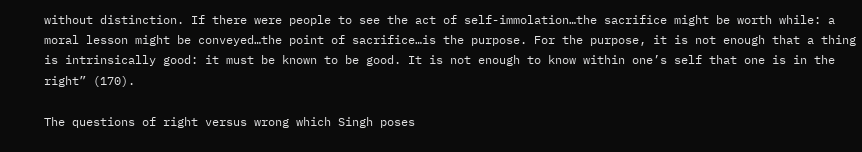without distinction. If there were people to see the act of self-immolation…the sacrifice might be worth while: a moral lesson might be conveyed…the point of sacrifice…is the purpose. For the purpose, it is not enough that a thing is intrinsically good: it must be known to be good. It is not enough to know within one’s self that one is in the right” (170).

The questions of right versus wrong which Singh poses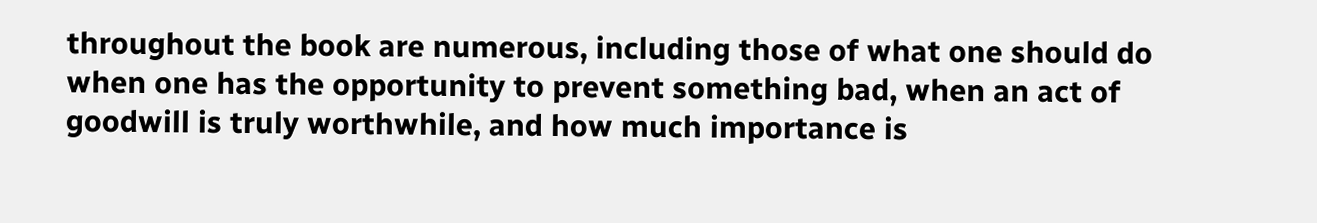throughout the book are numerous, including those of what one should do when one has the opportunity to prevent something bad, when an act of goodwill is truly worthwhile, and how much importance is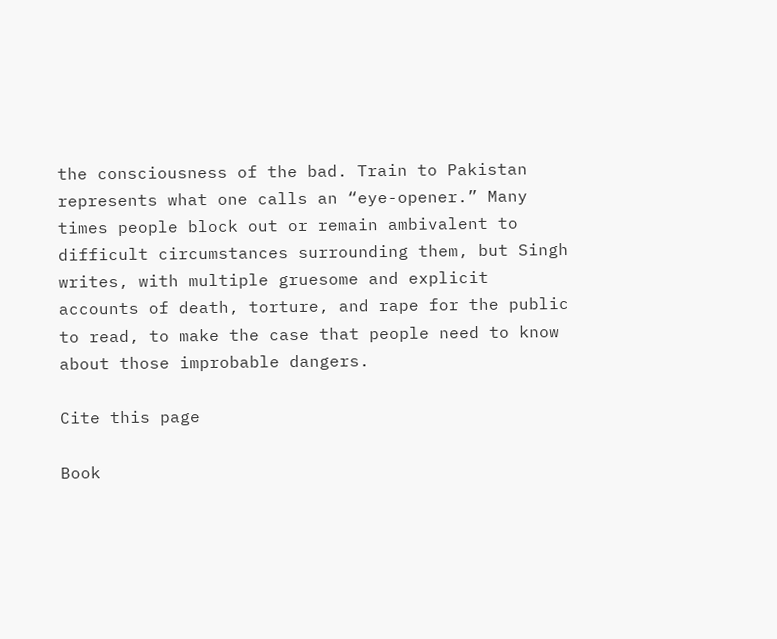the consciousness of the bad. Train to Pakistan represents what one calls an “eye-opener.” Many times people block out or remain ambivalent to difficult circumstances surrounding them, but Singh writes, with multiple gruesome and explicit accounts of death, torture, and rape for the public to read, to make the case that people need to know about those improbable dangers.

Cite this page

Book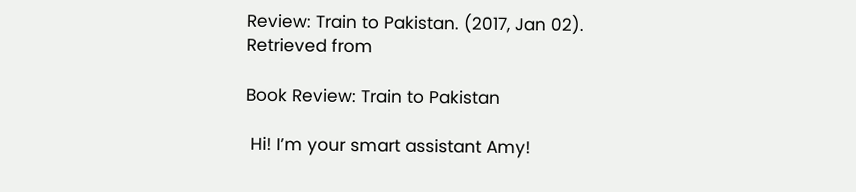Review: Train to Pakistan. (2017, Jan 02). Retrieved from

Book Review: Train to Pakistan

 Hi! I’m your smart assistant Amy!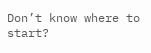Don’t know where to start?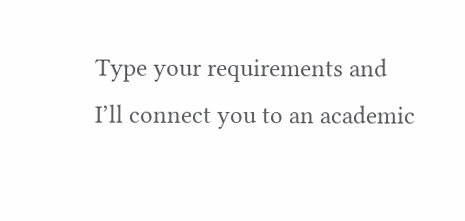Type your requirements and I’ll connect you to an academic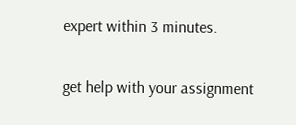expert within 3 minutes.

get help with your assignment